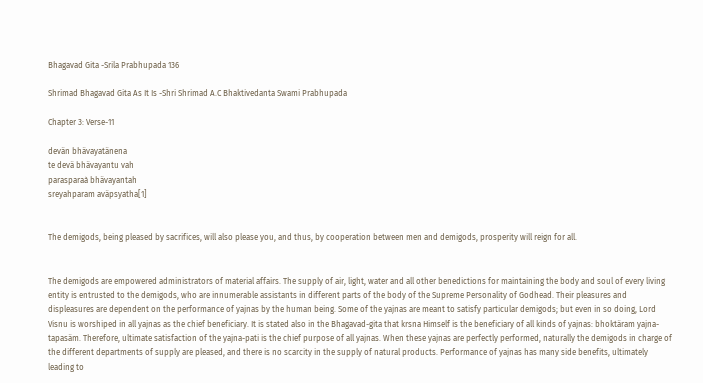Bhagavad Gita -Srila Prabhupada 136

Shrimad Bhagavad Gita As It Is -Shri Shrimad A.C Bhaktivedanta Swami Prabhupada

Chapter 3: Verse-11

devän bhävayatänena
te devä bhävayantu vah
parasparaà bhävayantah
sreyahparam aväpsyatha[1]


The demigods, being pleased by sacrifices, will also please you, and thus, by cooperation between men and demigods, prosperity will reign for all.


The demigods are empowered administrators of material affairs. The supply of air, light, water and all other benedictions for maintaining the body and soul of every living entity is entrusted to the demigods, who are innumerable assistants in different parts of the body of the Supreme Personality of Godhead. Their pleasures and displeasures are dependent on the performance of yajnas by the human being. Some of the yajnas are meant to satisfy particular demigods; but even in so doing, Lord Visnu is worshiped in all yajnas as the chief beneficiary. It is stated also in the Bhagavad-gita that krsna Himself is the beneficiary of all kinds of yajnas: bhoktäram yajna-tapasäm. Therefore, ultimate satisfaction of the yajna-pati is the chief purpose of all yajnas. When these yajnas are perfectly performed, naturally the demigods in charge of the different departments of supply are pleased, and there is no scarcity in the supply of natural products. Performance of yajnas has many side benefits, ultimately leading to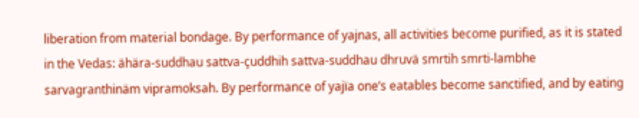liberation from material bondage. By performance of yajnas, all activities become purified, as it is stated in the Vedas: ähära-suddhau sattva-çuddhih sattva-suddhau dhruvä smrtih smrti-lambhe sarvagranthinäm vipramoksah. By performance of yajïa one’s eatables become sanctified, and by eating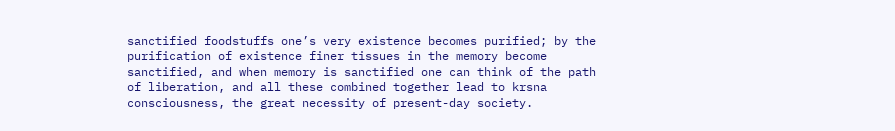sanctified foodstuffs one’s very existence becomes purified; by the purification of existence finer tissues in the memory become sanctified, and when memory is sanctified one can think of the path of liberation, and all these combined together lead to krsna consciousness, the great necessity of present-day society.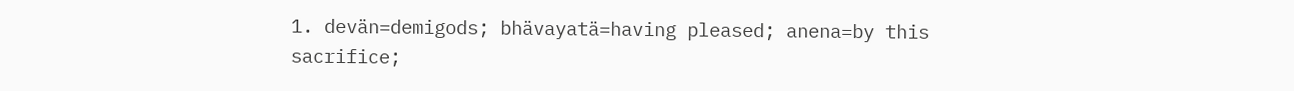1. devän=demigods; bhävayatä=having pleased; anena=by this sacrifice;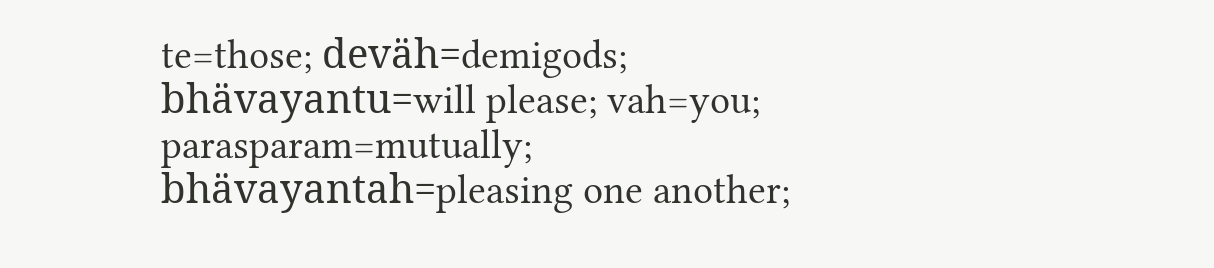te=those; deväh=demigods; bhävayantu=will please; vah=you; parasparam=mutually; bhävayantah=pleasing one another;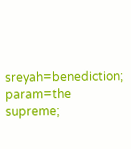sreyah=benediction; param=the supreme;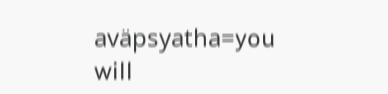aväpsyatha=you will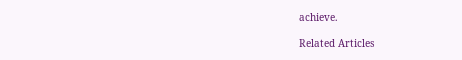achieve.

Related Articles